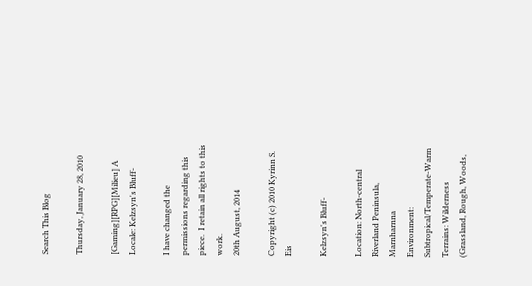Search This Blog

Thursday, January 28, 2010

[Gaming][RPG][Milieu] A Locale: Kelzsyn's Bluff-

I have changed the permissions regarding this piece.  I retain all rights to this work.
20th August, 2014

Copyright (c) 2010 Kyrinn S. Eis

Kelzsyn's Bluff-

Location: North-central Riverland Peninsula, Marnharnna
Environment: Subtropical/Temperate-Warm
Terrains: Wilderness (Grassland, Rough, Woods,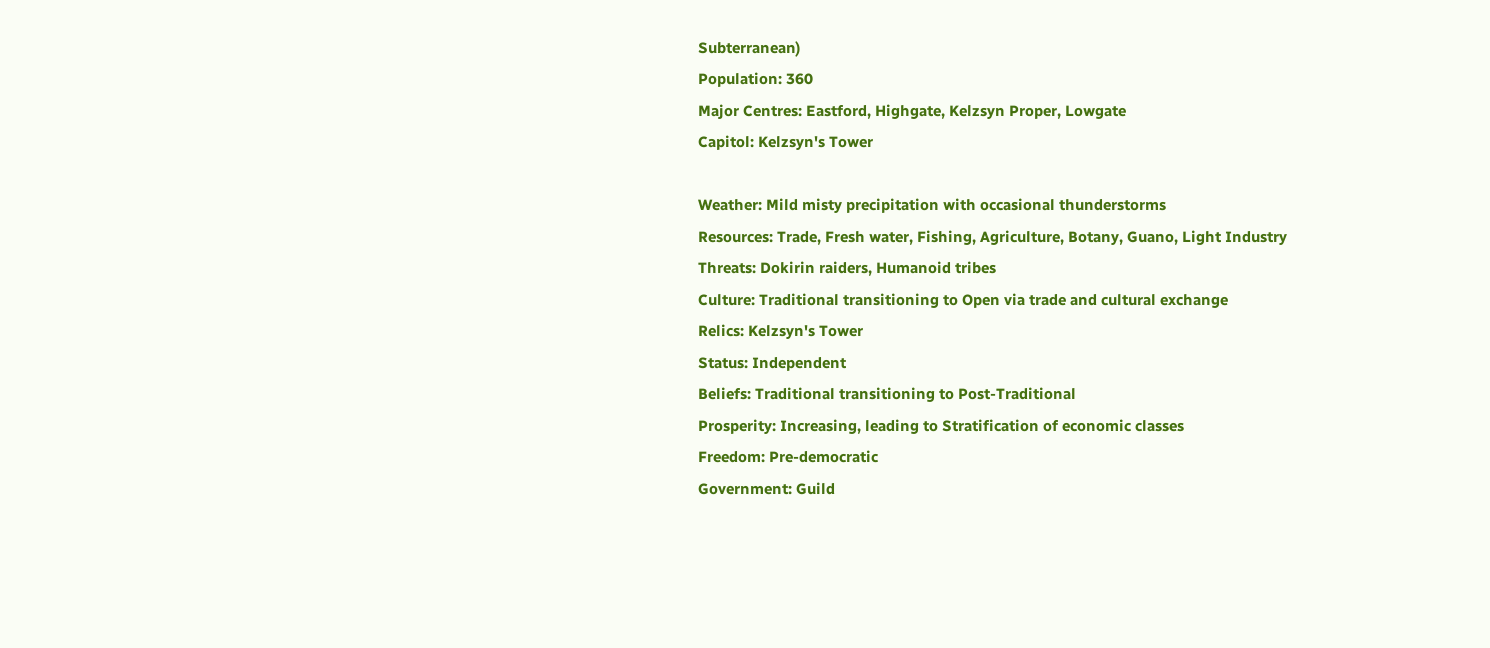Subterranean)
Population: 360
Major Centres: Eastford, Highgate, Kelzsyn Proper, Lowgate
Capitol: Kelzsyn's Tower

Weather: Mild misty precipitation with occasional thunderstorms
Resources: Trade, Fresh water, Fishing, Agriculture, Botany, Guano, Light Industry
Threats: Dokirin raiders, Humanoid tribes
Culture: Traditional transitioning to Open via trade and cultural exchange
Relics: Kelzsyn's Tower
Status: Independent
Beliefs: Traditional transitioning to Post-Traditional
Prosperity: Increasing, leading to Stratification of economic classes
Freedom: Pre-democratic
Government: Guild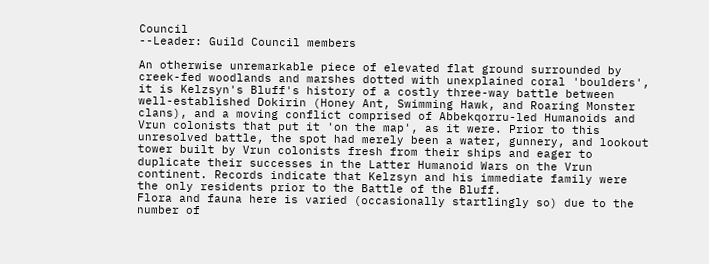Council
--Leader: Guild Council members

An otherwise unremarkable piece of elevated flat ground surrounded by creek-fed woodlands and marshes dotted with unexplained coral 'boulders', it is Kelzsyn's Bluff's history of a costly three-way battle between well-established Dokirin (Honey Ant, Swimming Hawk, and Roaring Monster clans), and a moving conflict comprised of Abbekqorru-led Humanoids and Vrun colonists that put it 'on the map', as it were. Prior to this unresolved battle, the spot had merely been a water, gunnery, and lookout tower built by Vrun colonists fresh from their ships and eager to duplicate their successes in the Latter Humanoid Wars on the Vrun continent. Records indicate that Kelzsyn and his immediate family were the only residents prior to the Battle of the Bluff.
Flora and fauna here is varied (occasionally startlingly so) due to the number of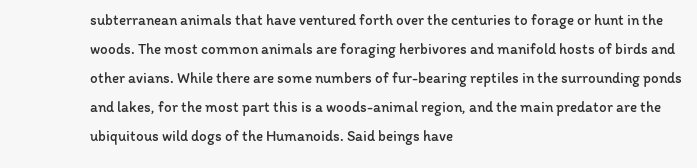subterranean animals that have ventured forth over the centuries to forage or hunt in the woods. The most common animals are foraging herbivores and manifold hosts of birds and other avians. While there are some numbers of fur-bearing reptiles in the surrounding ponds and lakes, for the most part this is a woods-animal region, and the main predator are the ubiquitous wild dogs of the Humanoids. Said beings have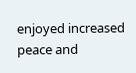enjoyed increased peace and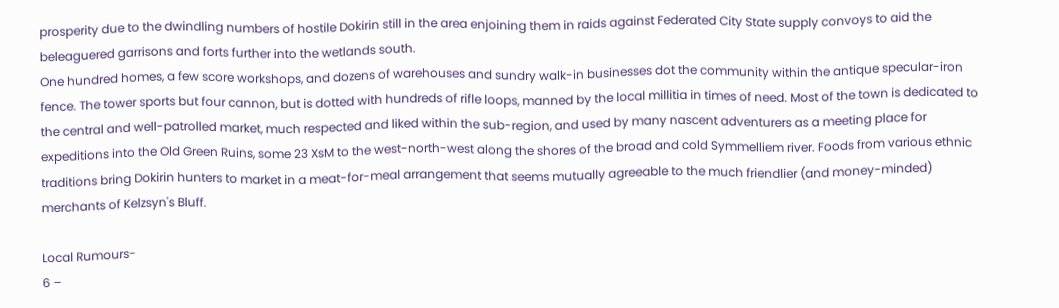prosperity due to the dwindling numbers of hostile Dokirin still in the area enjoining them in raids against Federated City State supply convoys to aid the beleaguered garrisons and forts further into the wetlands south.
One hundred homes, a few score workshops, and dozens of warehouses and sundry walk-in businesses dot the community within the antique specular-iron fence. The tower sports but four cannon, but is dotted with hundreds of rifle loops, manned by the local millitia in times of need. Most of the town is dedicated to the central and well-patrolled market, much respected and liked within the sub-region, and used by many nascent adventurers as a meeting place for expeditions into the Old Green Ruins, some 23 XsM to the west-north-west along the shores of the broad and cold Symmelliem river. Foods from various ethnic traditions bring Dokirin hunters to market in a meat-for-meal arrangement that seems mutually agreeable to the much friendlier (and money-minded) merchants of Kelzsyn's Bluff.

Local Rumours-
6 –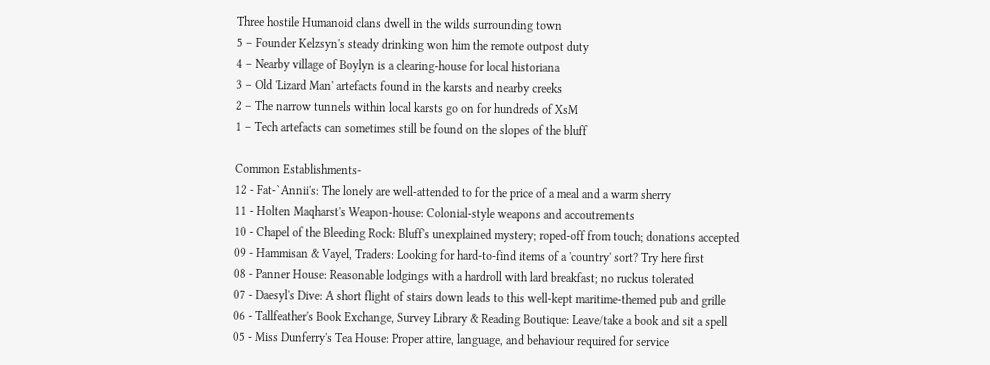Three hostile Humanoid clans dwell in the wilds surrounding town
5 – Founder Kelzsyn's steady drinking won him the remote outpost duty
4 – Nearby village of Boylyn is a clearing-house for local historiana
3 – Old 'Lizard Man' artefacts found in the karsts and nearby creeks
2 – The narrow tunnels within local karsts go on for hundreds of XsM
1 – Tech artefacts can sometimes still be found on the slopes of the bluff

Common Establishments-
12 - Fat-`Annii's: The lonely are well-attended to for the price of a meal and a warm sherry
11 - Holten Maqharst's Weapon-house: Colonial-style weapons and accoutrements
10 - Chapel of the Bleeding Rock: Bluff's unexplained mystery; roped-off from touch; donations accepted
09 - Hammisan & Vayel, Traders: Looking for hard-to-find items of a 'country' sort? Try here first
08 - Panner House: Reasonable lodgings with a hardroll with lard breakfast; no ruckus tolerated
07 - Daesyl's Dive: A short flight of stairs down leads to this well-kept maritime-themed pub and grille
06 - Tallfeather's Book Exchange, Survey Library & Reading Boutique: Leave/take a book and sit a spell
05 - Miss Dunferry's Tea House: Proper attire, language, and behaviour required for service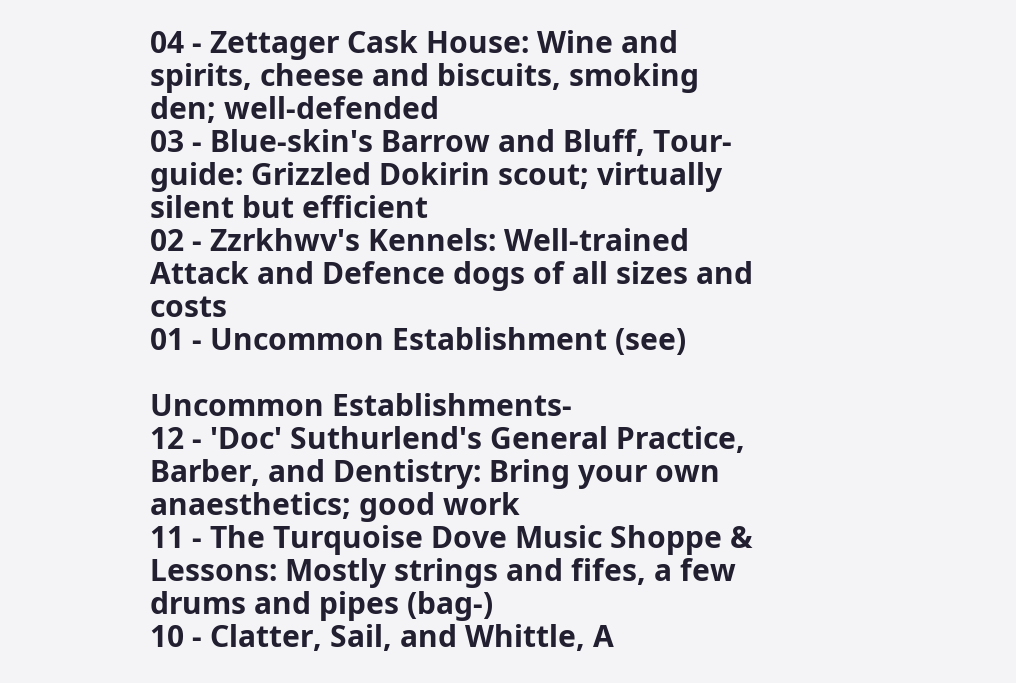04 - Zettager Cask House: Wine and spirits, cheese and biscuits, smoking den; well-defended
03 - Blue-skin's Barrow and Bluff, Tour-guide: Grizzled Dokirin scout; virtually silent but efficient
02 - Zzrkhwv's Kennels: Well-trained Attack and Defence dogs of all sizes and costs
01 - Uncommon Establishment (see)

Uncommon Establishments-
12 - 'Doc' Suthurlend's General Practice, Barber, and Dentistry: Bring your own anaesthetics; good work
11 - The Turquoise Dove Music Shoppe & Lessons: Mostly strings and fifes, a few drums and pipes (bag-)
10 - Clatter, Sail, and Whittle, A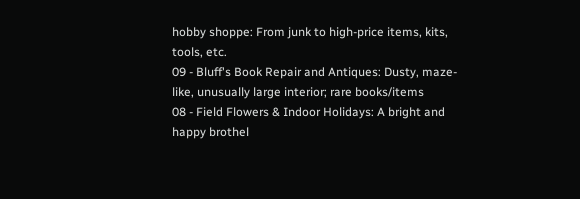hobby shoppe: From junk to high-price items, kits, tools, etc.
09 - Bluff's Book Repair and Antiques: Dusty, maze-like, unusually large interior; rare books/items
08 - Field Flowers & Indoor Holidays: A bright and happy brothel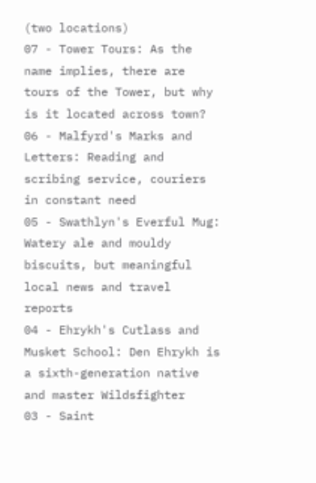(two locations)
07 - Tower Tours: As the name implies, there are tours of the Tower, but why is it located across town?
06 - Malfyrd's Marks and Letters: Reading and scribing service, couriers in constant need
05 - Swathlyn's Everful Mug: Watery ale and mouldy biscuits, but meaningful local news and travel reports
04 - Ehrykh's Cutlass and Musket School: Den Ehrykh is a sixth-generation native and master Wildsfighter
03 - Saint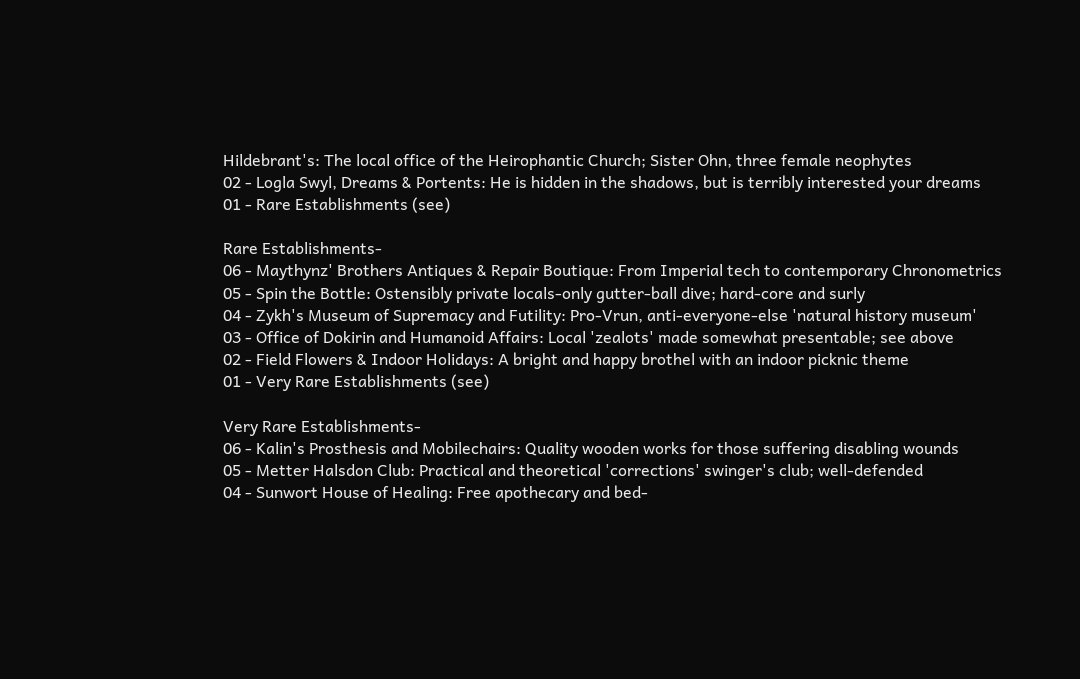Hildebrant's: The local office of the Heirophantic Church; Sister Ohn, three female neophytes
02 - Logla Swyl, Dreams & Portents: He is hidden in the shadows, but is terribly interested your dreams
01 - Rare Establishments (see)

Rare Establishments-
06 - Maythynz' Brothers Antiques & Repair Boutique: From Imperial tech to contemporary Chronometrics
05 - Spin the Bottle: Ostensibly private locals-only gutter-ball dive; hard-core and surly
04 - Zykh's Museum of Supremacy and Futility: Pro-Vrun, anti-everyone-else 'natural history museum'
03 - Office of Dokirin and Humanoid Affairs: Local 'zealots' made somewhat presentable; see above
02 - Field Flowers & Indoor Holidays: A bright and happy brothel with an indoor picknic theme
01 - Very Rare Establishments (see)

Very Rare Establishments-
06 - Kalin's Prosthesis and Mobilechairs: Quality wooden works for those suffering disabling wounds
05 - Metter Halsdon Club: Practical and theoretical 'corrections' swinger's club; well-defended
04 - Sunwort House of Healing: Free apothecary and bed-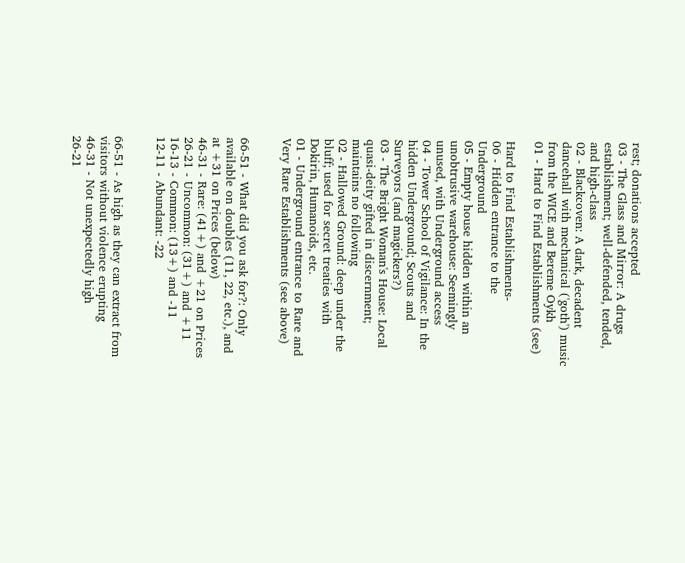rest; donations accepted
03 - The Glass and Mirror: A drugs establishment; well-defended, tended, and high-class
02 - Blackcoven: A dark, decadent dancehall with mechanical ('goth') music from the WICE and Bereme Oykh
01 - Hard to Find Establishments (see)

Hard to Find Establishments-
06 - Hidden entrance to the Underground
05 - Empty house hidden within an unobtrusive warehouse: Seemingly unused, with Underground access
04 - Tower School of Vigilance: In the hidden Underground; Scouts and Surveyors (and magickers?)
03 - The Bright Woman's House: Local quasi-deity gifted in discernment; maintains no following
02 - Hallowed Ground: deep under the bluff; used for secret treaties with Dokirin, Humanoids, etc.
01 - Underground entrance to Rare and Very Rare Establishments (see above)


66-51 - What did you ask for?: Only available on doubles (11, 22, etc.), and at +31 on Prices (below)
46-31 - Rare: (41+) and +21 on Prices
26-21 - Uncommon: (31+) and +11
16-13 - Common: (13+) and -11
12-11 - Abundant: -22


66-51 - As high as they can extract from visitors without violence erupting
46-31 - Not unexpectedly high
26-21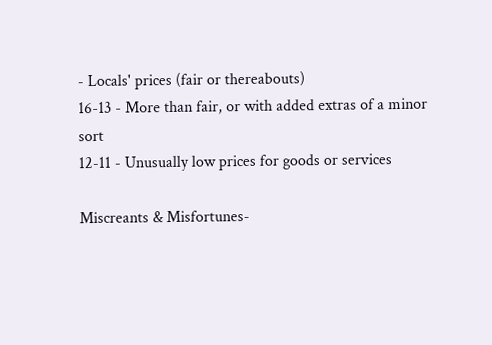- Locals' prices (fair or thereabouts)
16-13 - More than fair, or with added extras of a minor sort
12-11 - Unusually low prices for goods or services

Miscreants & Misfortunes-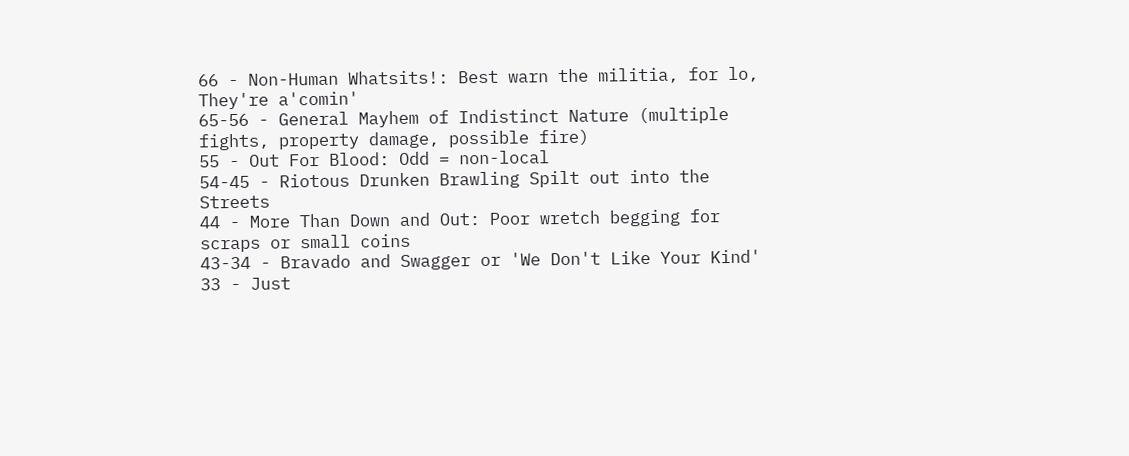66 - Non-Human Whatsits!: Best warn the militia, for lo, They're a'comin'
65-56 - General Mayhem of Indistinct Nature (multiple fights, property damage, possible fire)
55 - Out For Blood: Odd = non-local
54-45 - Riotous Drunken Brawling Spilt out into the Streets
44 - More Than Down and Out: Poor wretch begging for scraps or small coins
43-34 - Bravado and Swagger or 'We Don't Like Your Kind'
33 - Just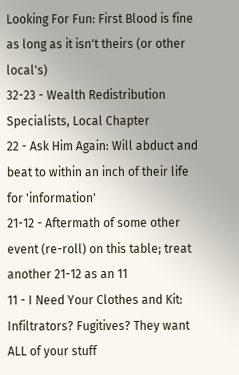Looking For Fun: First Blood is fine as long as it isn't theirs (or other local's)
32-23 - Wealth Redistribution Specialists, Local Chapter
22 - Ask Him Again: Will abduct and beat to within an inch of their life for 'information'
21-12 - Aftermath of some other event (re-roll) on this table; treat another 21-12 as an 11
11 - I Need Your Clothes and Kit: Infiltrators? Fugitives? They want ALL of your stuff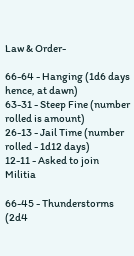Law & Order-

66-64 - Hanging (1d6 days hence, at dawn)
63-31 - Steep Fine (number rolled is amount)
26-13 - Jail Time (number rolled - 1d12 days)
12-11 - Asked to join Militia

66-45 - Thunderstorms (2d4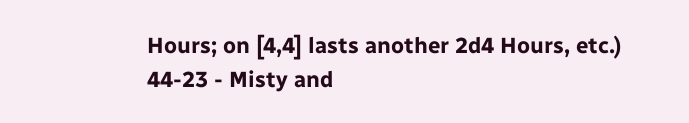Hours; on [4,4] lasts another 2d4 Hours, etc.)
44-23 - Misty and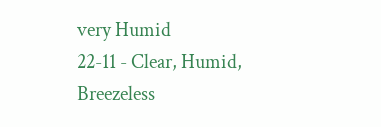very Humid
22-11 - Clear, Humid, Breezeless